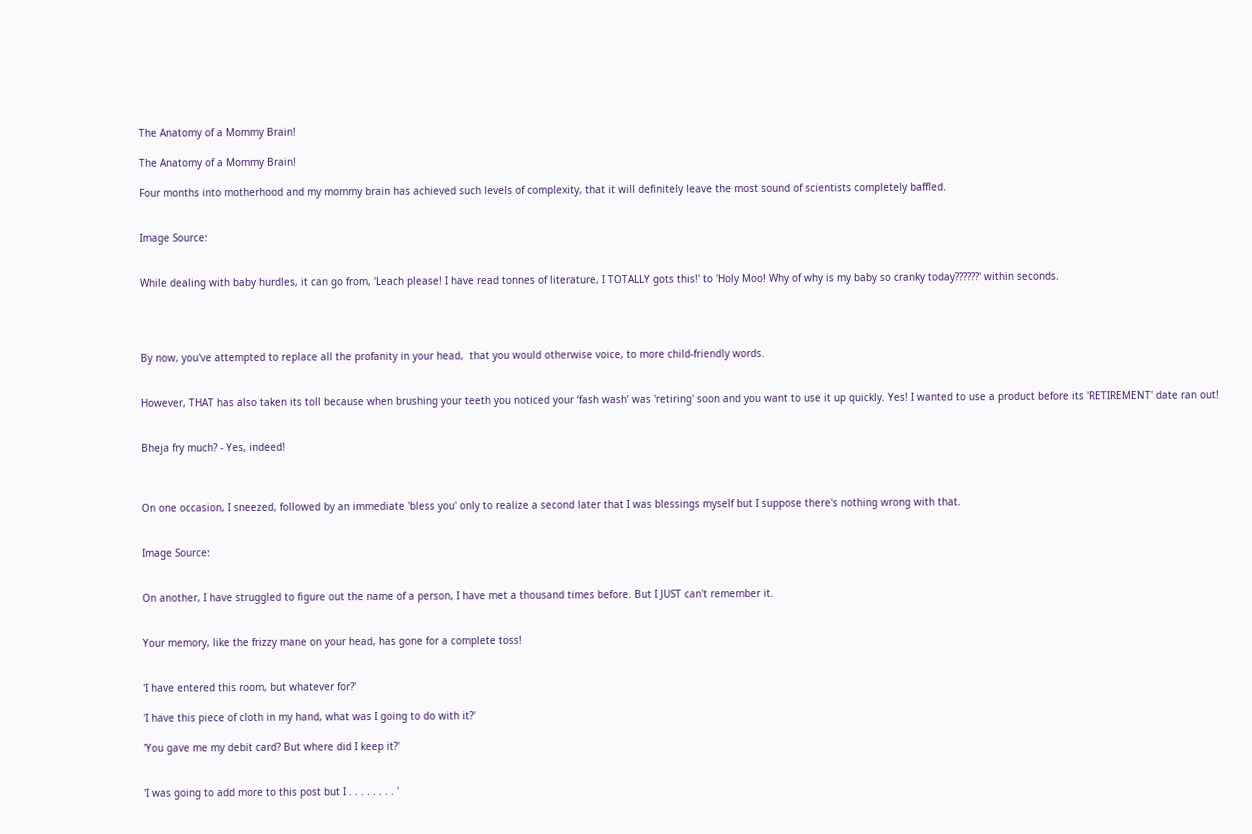The Anatomy of a Mommy Brain!

The Anatomy of a Mommy Brain!

Four months into motherhood and my mommy brain has achieved such levels of complexity, that it will definitely leave the most sound of scientists completely baffled.


Image Source:


While dealing with baby hurdles, it can go from, 'Leach please! I have read tonnes of literature, I TOTALLY gots this!' to 'Holy Moo! Why of why is my baby so cranky today??????' within seconds.




By now, you've attempted to replace all the profanity in your head,  that you would otherwise voice, to more child-friendly words.


However, THAT has also taken its toll because when brushing your teeth you noticed your ‘fash wash’ was 'retiring' soon and you want to use it up quickly. Yes! I wanted to use a product before its 'RETIREMENT' date ran out!


Bheja fry much? - Yes, indeed!



On one occasion, I sneezed, followed by an immediate 'bless you' only to realize a second later that I was blessings myself but I suppose there's nothing wrong with that.


Image Source:


On another, I have struggled to figure out the name of a person, I have met a thousand times before. But I JUST can't remember it.


Your memory, like the frizzy mane on your head, has gone for a complete toss!


'I have entered this room, but whatever for?'

'I have this piece of cloth in my hand, what was I going to do with it?'

'You gave me my debit card? But where did I keep it?'


'I was going to add more to this post but I . . . . . . . . '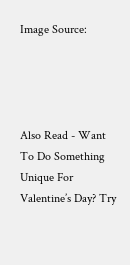Image Source:




Also Read - Want To Do Something Unique For Valentine’s Day? Try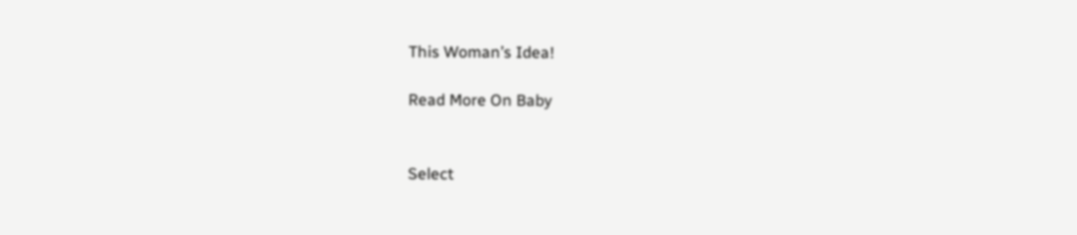This Woman’s Idea!

Read More On Baby


Select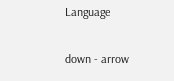Language

down - arrow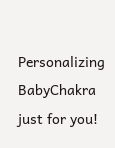Personalizing BabyChakra just for you!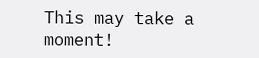This may take a moment!